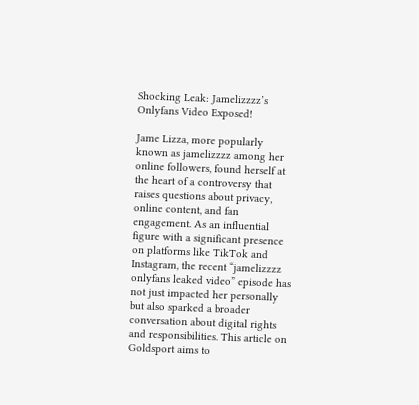Shocking Leak: Jamelizzzz’s Onlyfans Video Exposed!

Jame Lizza, more popularly known as jamelizzzz among her online followers, found herself at the heart of a controversy that raises questions about privacy, online content, and fan engagement. As an influential figure with a significant presence on platforms like TikTok and Instagram, the recent “jamelizzzz onlyfans leaked video” episode has not just impacted her personally but also sparked a broader conversation about digital rights and responsibilities. This article on Goldsport aims to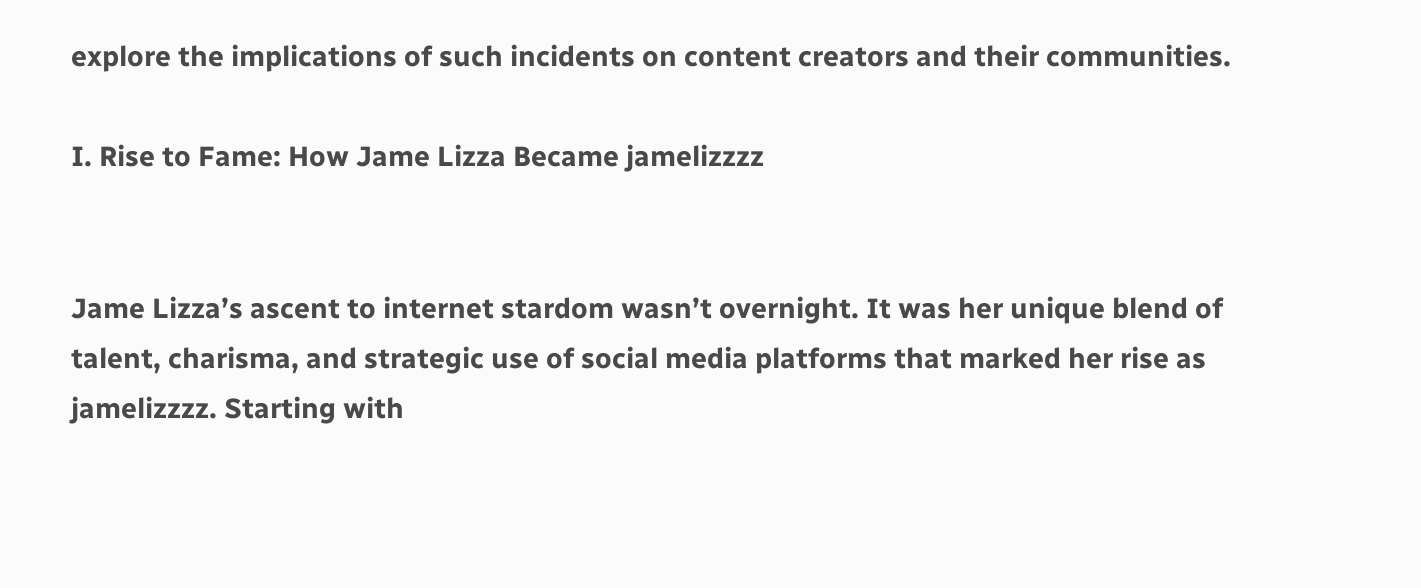explore the implications of such incidents on content creators and their communities.

I. Rise to Fame: How Jame Lizza Became jamelizzzz


Jame Lizza’s ascent to internet stardom wasn’t overnight. It was her unique blend of talent, charisma, and strategic use of social media platforms that marked her rise as jamelizzzz. Starting with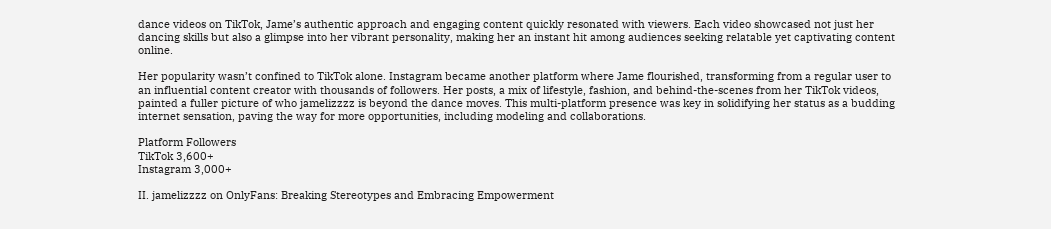dance videos on TikTok, Jame’s authentic approach and engaging content quickly resonated with viewers. Each video showcased not just her dancing skills but also a glimpse into her vibrant personality, making her an instant hit among audiences seeking relatable yet captivating content online.

Her popularity wasn’t confined to TikTok alone. Instagram became another platform where Jame flourished, transforming from a regular user to an influential content creator with thousands of followers. Her posts, a mix of lifestyle, fashion, and behind-the-scenes from her TikTok videos, painted a fuller picture of who jamelizzzz is beyond the dance moves. This multi-platform presence was key in solidifying her status as a budding internet sensation, paving the way for more opportunities, including modeling and collaborations.

Platform Followers
TikTok 3,600+
Instagram 3,000+

II. jamelizzzz on OnlyFans: Breaking Stereotypes and Embracing Empowerment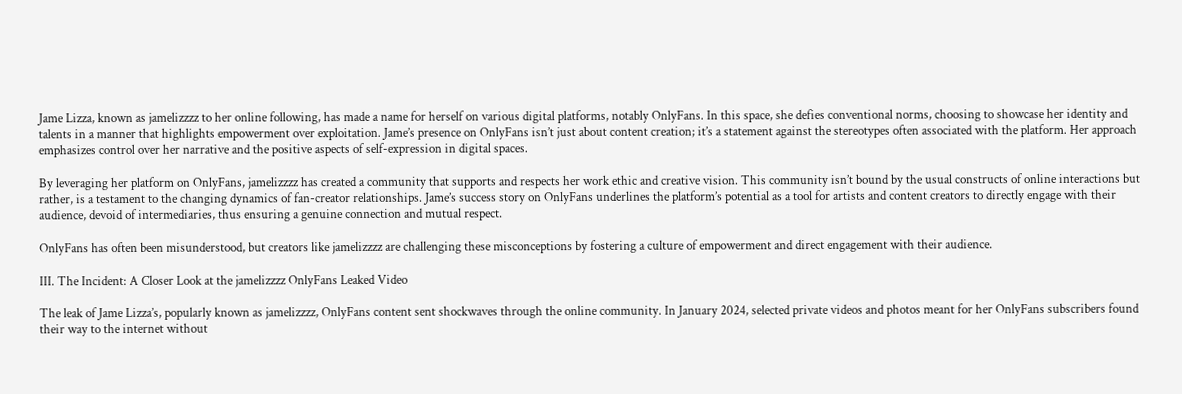Jame Lizza, known as jamelizzzz to her online following, has made a name for herself on various digital platforms, notably OnlyFans. In this space, she defies conventional norms, choosing to showcase her identity and talents in a manner that highlights empowerment over exploitation. Jame’s presence on OnlyFans isn’t just about content creation; it’s a statement against the stereotypes often associated with the platform. Her approach emphasizes control over her narrative and the positive aspects of self-expression in digital spaces.

By leveraging her platform on OnlyFans, jamelizzzz has created a community that supports and respects her work ethic and creative vision. This community isn’t bound by the usual constructs of online interactions but rather, is a testament to the changing dynamics of fan-creator relationships. Jame’s success story on OnlyFans underlines the platform’s potential as a tool for artists and content creators to directly engage with their audience, devoid of intermediaries, thus ensuring a genuine connection and mutual respect.

OnlyFans has often been misunderstood, but creators like jamelizzzz are challenging these misconceptions by fostering a culture of empowerment and direct engagement with their audience.

III. The Incident: A Closer Look at the jamelizzzz OnlyFans Leaked Video

The leak of Jame Lizza’s, popularly known as jamelizzzz, OnlyFans content sent shockwaves through the online community. In January 2024, selected private videos and photos meant for her OnlyFans subscribers found their way to the internet without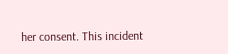her consent. This incident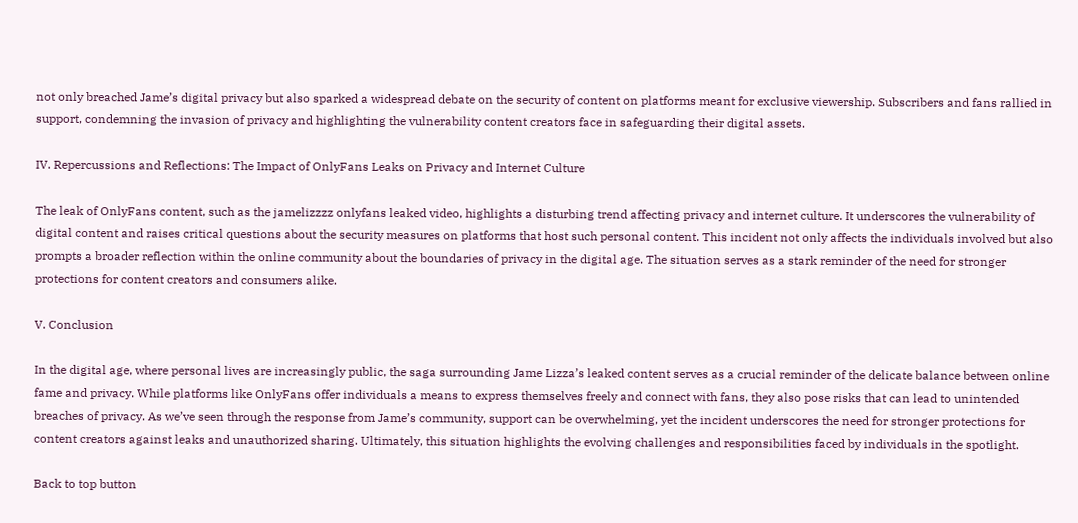not only breached Jame’s digital privacy but also sparked a widespread debate on the security of content on platforms meant for exclusive viewership. Subscribers and fans rallied in support, condemning the invasion of privacy and highlighting the vulnerability content creators face in safeguarding their digital assets.

IV. Repercussions and Reflections: The Impact of OnlyFans Leaks on Privacy and Internet Culture

The leak of OnlyFans content, such as the jamelizzzz onlyfans leaked video, highlights a disturbing trend affecting privacy and internet culture. It underscores the vulnerability of digital content and raises critical questions about the security measures on platforms that host such personal content. This incident not only affects the individuals involved but also prompts a broader reflection within the online community about the boundaries of privacy in the digital age. The situation serves as a stark reminder of the need for stronger protections for content creators and consumers alike.

V. Conclusion

In the digital age, where personal lives are increasingly public, the saga surrounding Jame Lizza’s leaked content serves as a crucial reminder of the delicate balance between online fame and privacy. While platforms like OnlyFans offer individuals a means to express themselves freely and connect with fans, they also pose risks that can lead to unintended breaches of privacy. As we’ve seen through the response from Jame’s community, support can be overwhelming, yet the incident underscores the need for stronger protections for content creators against leaks and unauthorized sharing. Ultimately, this situation highlights the evolving challenges and responsibilities faced by individuals in the spotlight.

Back to top button